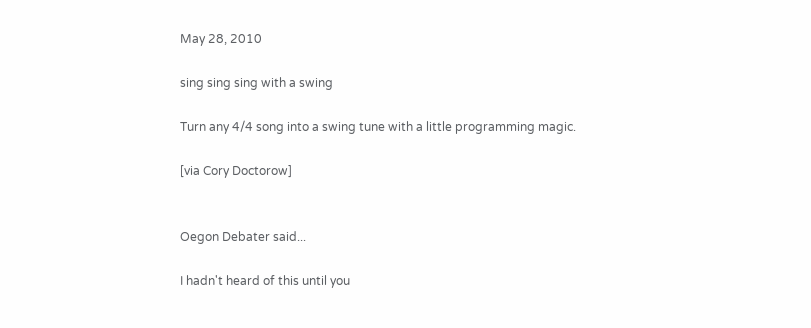May 28, 2010

sing sing sing with a swing

Turn any 4/4 song into a swing tune with a little programming magic.

[via Cory Doctorow]


Oegon Debater said...

I hadn't heard of this until you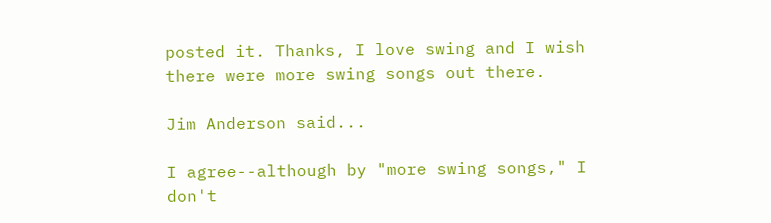posted it. Thanks, I love swing and I wish there were more swing songs out there.

Jim Anderson said...

I agree--although by "more swing songs," I don't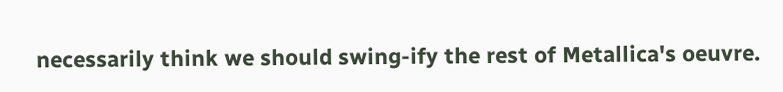necessarily think we should swing-ify the rest of Metallica's oeuvre.